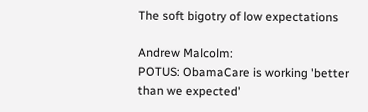The soft bigotry of low expectations

Andrew Malcolm:
POTUS: ObamaCare is working 'better than we expected'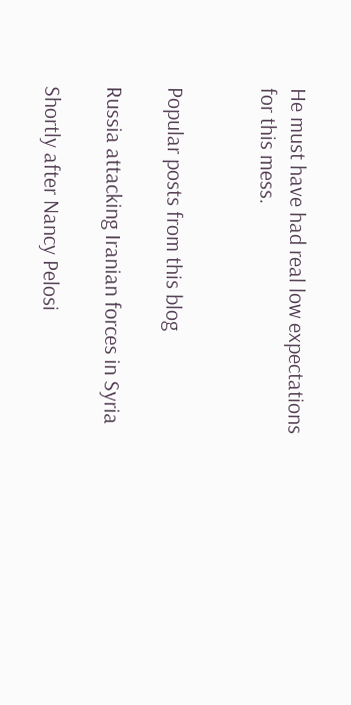He must have had real low expectations for this mess.


Popular posts from this blog

Russia attacking Iranian forces in Syria

Shortly after Nancy Pelosi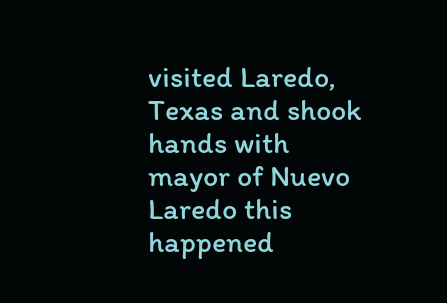visited Laredo, Texas and shook hands with mayor of Nuevo Laredo this happened